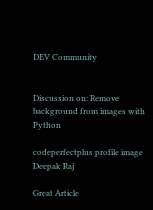DEV Community


Discussion on: Remove background from images with Python

codeperfectplus profile image
Deepak Raj

Great Article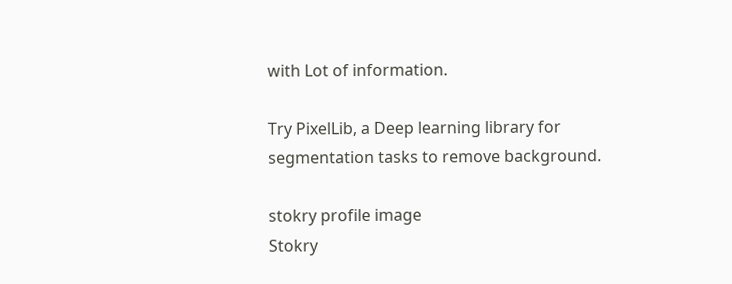with Lot of information.

Try PixelLib, a Deep learning library for segmentation tasks to remove background.

stokry profile image
Stokry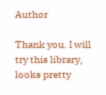Author

Thank you. I will try this library, looks pretty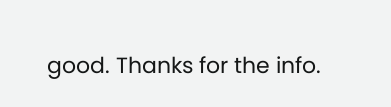good. Thanks for the info.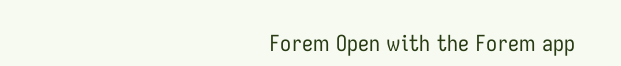Forem Open with the Forem app